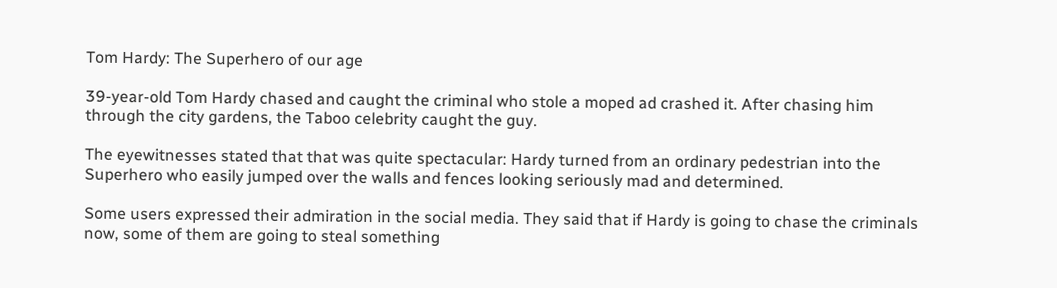Tom Hardy: The Superhero of our age

39-year-old Tom Hardy chased and caught the criminal who stole a moped ad crashed it. After chasing him through the city gardens, the Taboo celebrity caught the guy.

The eyewitnesses stated that that was quite spectacular: Hardy turned from an ordinary pedestrian into the Superhero who easily jumped over the walls and fences looking seriously mad and determined.

Some users expressed their admiration in the social media. They said that if Hardy is going to chase the criminals now, some of them are going to steal something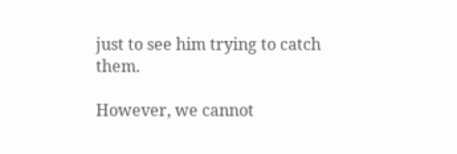just to see him trying to catch them.

However, we cannot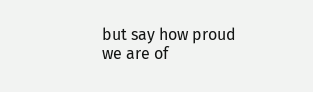but say how proud we are of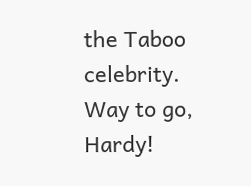the Taboo celebrity. Way to go, Hardy!